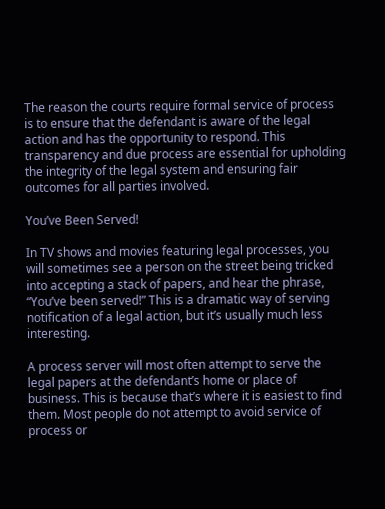The reason the courts require formal service of process is to ensure that the defendant is aware of the legal action and has the opportunity to respond. This transparency and due process are essential for upholding the integrity of the legal system and ensuring fair outcomes for all parties involved.

You’ve Been Served!

In TV shows and movies featuring legal processes, you will sometimes see a person on the street being tricked into accepting a stack of papers, and hear the phrase, “You’ve been served!” This is a dramatic way of serving notification of a legal action, but it’s usually much less interesting.

A process server will most often attempt to serve the legal papers at the defendant’s home or place of business. This is because that’s where it is easiest to find them. Most people do not attempt to avoid service of process or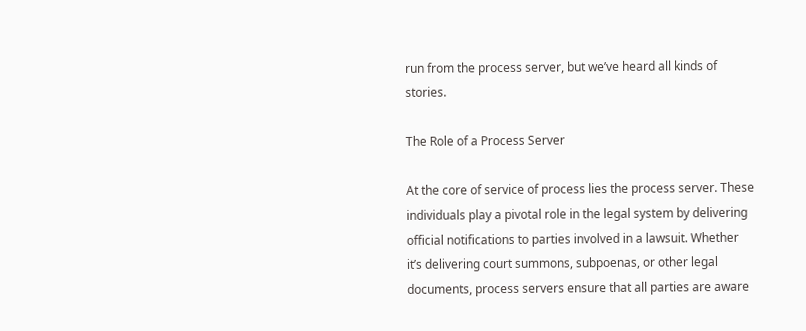run from the process server, but we’ve heard all kinds of stories.

The Role of a Process Server

At the core of service of process lies the process server. These individuals play a pivotal role in the legal system by delivering official notifications to parties involved in a lawsuit. Whether it’s delivering court summons, subpoenas, or other legal documents, process servers ensure that all parties are aware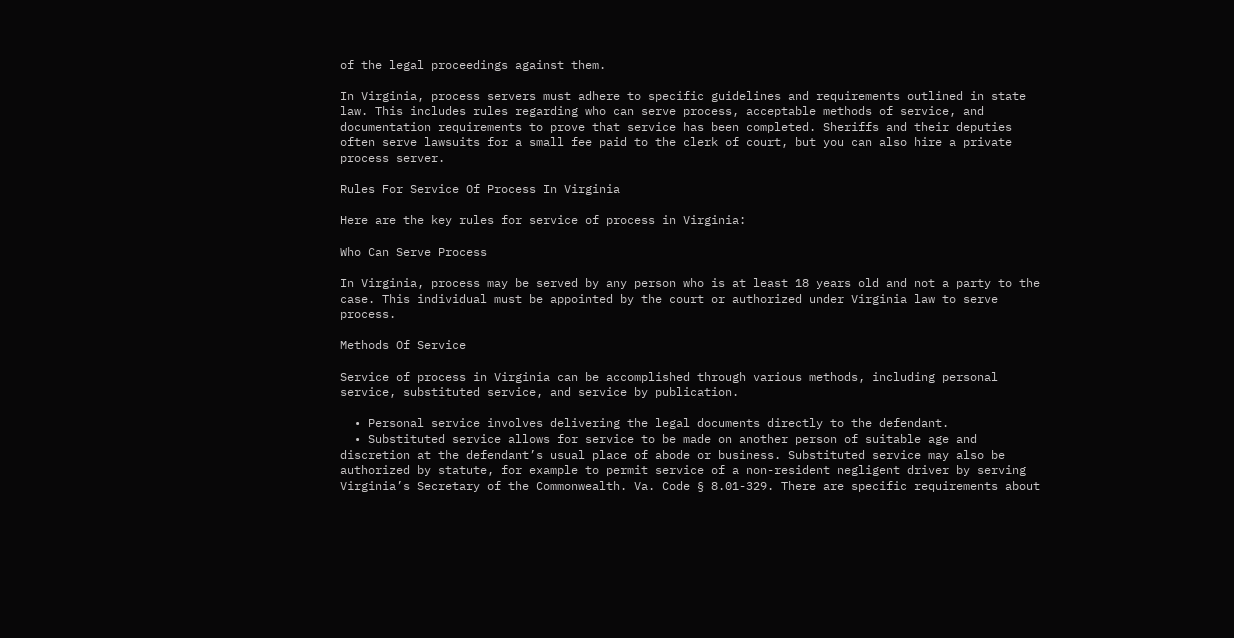of the legal proceedings against them.

In Virginia, process servers must adhere to specific guidelines and requirements outlined in state law. This includes rules regarding who can serve process, acceptable methods of service, and documentation requirements to prove that service has been completed. Sheriffs and their deputies often serve lawsuits for a small fee paid to the clerk of court, but you can also hire a private process server.

Rules For Service Of Process In Virginia

Here are the key rules for service of process in Virginia:

Who Can Serve Process

In Virginia, process may be served by any person who is at least 18 years old and not a party to the case. This individual must be appointed by the court or authorized under Virginia law to serve process.

Methods Of Service

Service of process in Virginia can be accomplished through various methods, including personal service, substituted service, and service by publication.

  • Personal service involves delivering the legal documents directly to the defendant.
  • Substituted service allows for service to be made on another person of suitable age and discretion at the defendant’s usual place of abode or business. Substituted service may also be authorized by statute, for example to permit service of a non-resident negligent driver by serving Virginia’s Secretary of the Commonwealth. Va. Code § 8.01-329. There are specific requirements about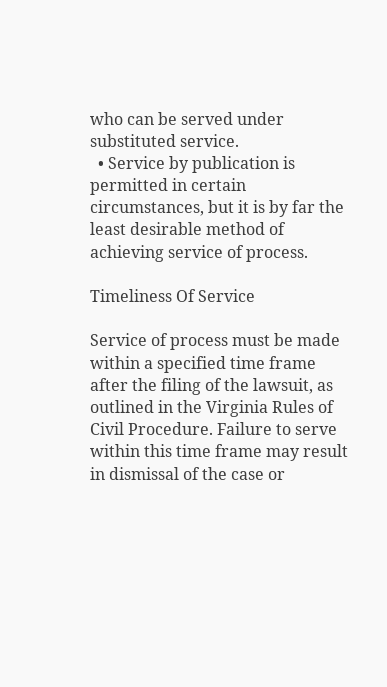who can be served under substituted service.
  • Service by publication is permitted in certain circumstances, but it is by far the least desirable method of achieving service of process.

Timeliness Of Service

Service of process must be made within a specified time frame after the filing of the lawsuit, as outlined in the Virginia Rules of Civil Procedure. Failure to serve within this time frame may result in dismissal of the case or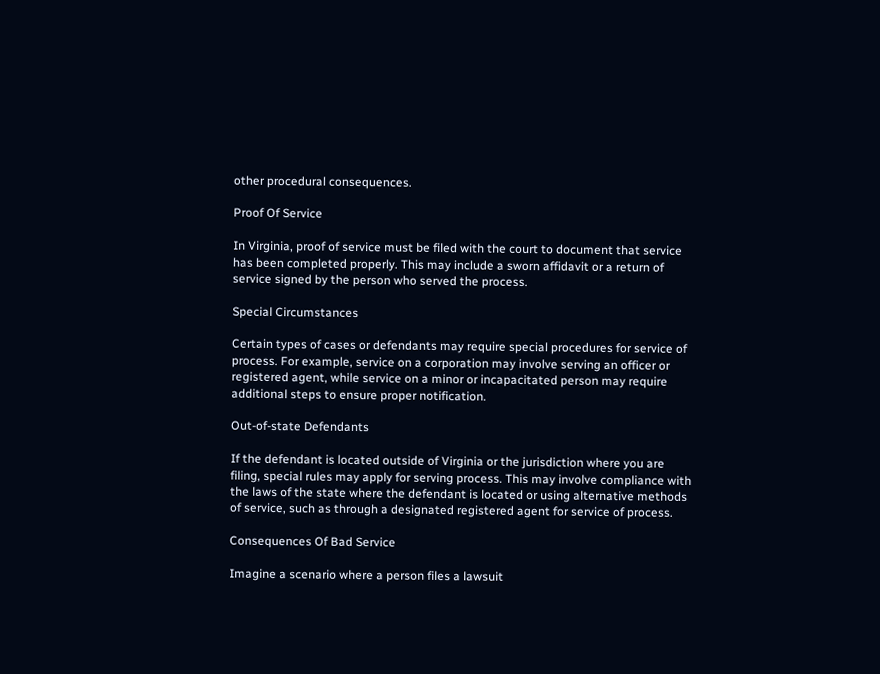other procedural consequences.

Proof Of Service

In Virginia, proof of service must be filed with the court to document that service has been completed properly. This may include a sworn affidavit or a return of service signed by the person who served the process.

Special Circumstances

Certain types of cases or defendants may require special procedures for service of process. For example, service on a corporation may involve serving an officer or registered agent, while service on a minor or incapacitated person may require additional steps to ensure proper notification.

Out-of-state Defendants

If the defendant is located outside of Virginia or the jurisdiction where you are filing, special rules may apply for serving process. This may involve compliance with the laws of the state where the defendant is located or using alternative methods of service, such as through a designated registered agent for service of process.

Consequences Of Bad Service

Imagine a scenario where a person files a lawsuit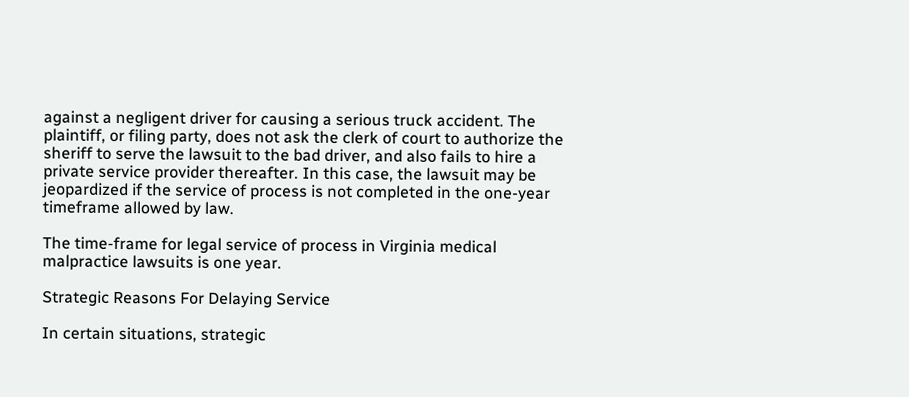against a negligent driver for causing a serious truck accident. The plaintiff, or filing party, does not ask the clerk of court to authorize the sheriff to serve the lawsuit to the bad driver, and also fails to hire a private service provider thereafter. In this case, the lawsuit may be jeopardized if the service of process is not completed in the one-year timeframe allowed by law.

The time-frame for legal service of process in Virginia medical malpractice lawsuits is one year.

Strategic Reasons For Delaying Service

In certain situations, strategic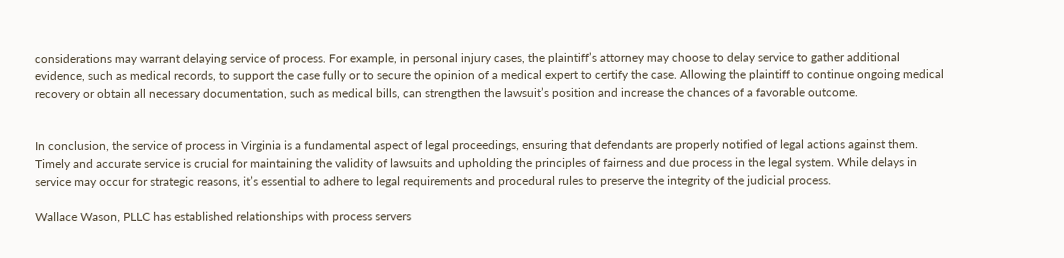considerations may warrant delaying service of process. For example, in personal injury cases, the plaintiff’s attorney may choose to delay service to gather additional evidence, such as medical records, to support the case fully or to secure the opinion of a medical expert to certify the case. Allowing the plaintiff to continue ongoing medical recovery or obtain all necessary documentation, such as medical bills, can strengthen the lawsuit’s position and increase the chances of a favorable outcome.


In conclusion, the service of process in Virginia is a fundamental aspect of legal proceedings, ensuring that defendants are properly notified of legal actions against them. Timely and accurate service is crucial for maintaining the validity of lawsuits and upholding the principles of fairness and due process in the legal system. While delays in service may occur for strategic reasons, it’s essential to adhere to legal requirements and procedural rules to preserve the integrity of the judicial process.

Wallace Wason, PLLC has established relationships with process servers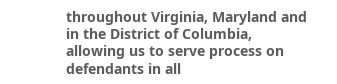throughout Virginia, Maryland and in the District of Columbia, allowing us to serve process on defendants in all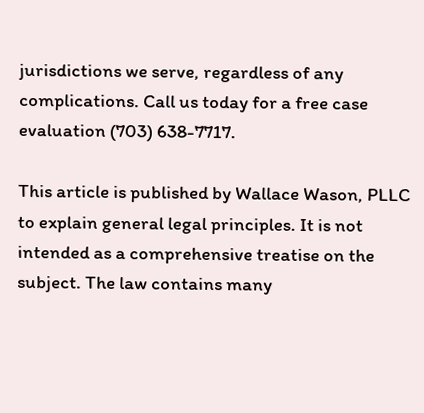jurisdictions we serve, regardless of any complications. Call us today for a free case evaluation (703) 638-7717.

This article is published by Wallace Wason, PLLC to explain general legal principles. It is not intended as a comprehensive treatise on the subject. The law contains many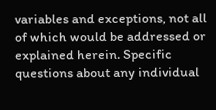variables and exceptions, not all of which would be addressed or explained herein. Specific questions about any individual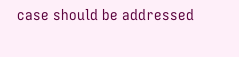case should be addressed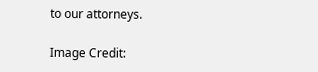to our attorneys.

Image Credit: